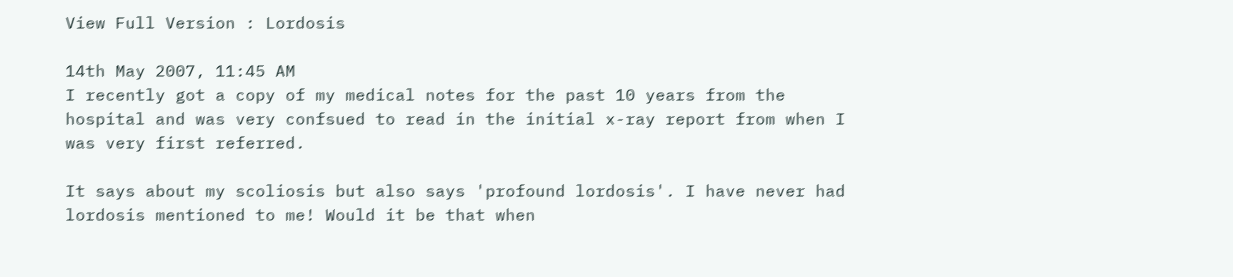View Full Version : Lordosis

14th May 2007, 11:45 AM
I recently got a copy of my medical notes for the past 10 years from the hospital and was very confsued to read in the initial x-ray report from when I was very first referred.

It says about my scoliosis but also says 'profound lordosis'. I have never had lordosis mentioned to me! Would it be that when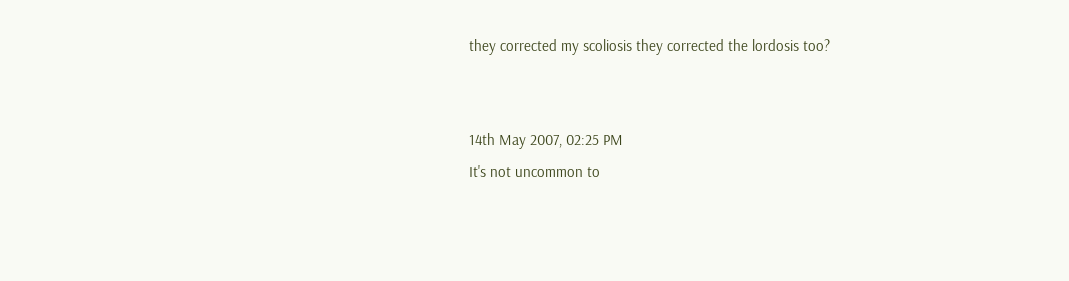they corrected my scoliosis they corrected the lordosis too?


14th May 2007, 02:25 PM
It's not uncommon to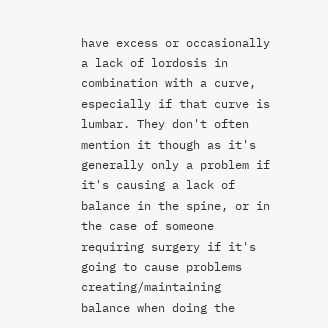have excess or occasionally a lack of lordosis in combination with a curve, especially if that curve is lumbar. They don't often mention it though as it's generally only a problem if it's causing a lack of balance in the spine, or in the case of someone requiring surgery if it's going to cause problems creating/maintaining balance when doing the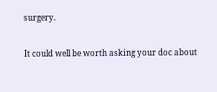surgery.

It could well be worth asking your doc about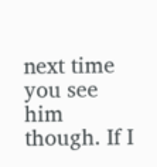next time you see him though. If I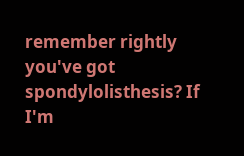remember rightly you've got spondylolisthesis? If I'm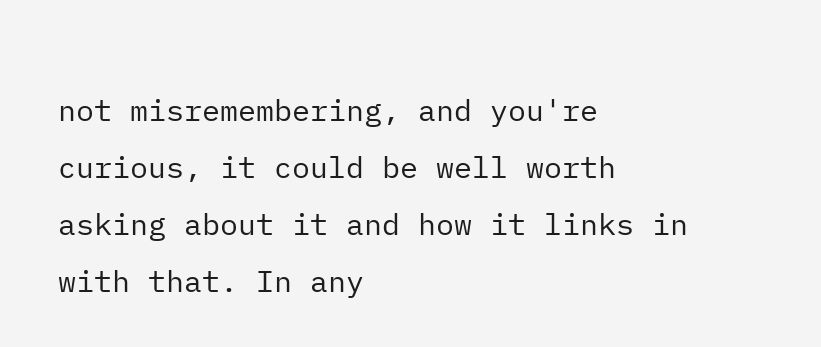not misremembering, and you're curious, it could be well worth asking about it and how it links in with that. In any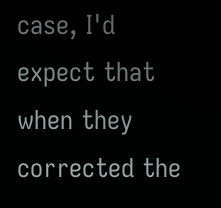case, I'd expect that when they corrected the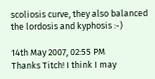scoliosis curve, they also balanced the lordosis and kyphosis :-)

14th May 2007, 02:55 PM
Thanks Titch! I think I may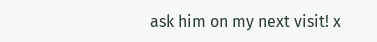ask him on my next visit! x